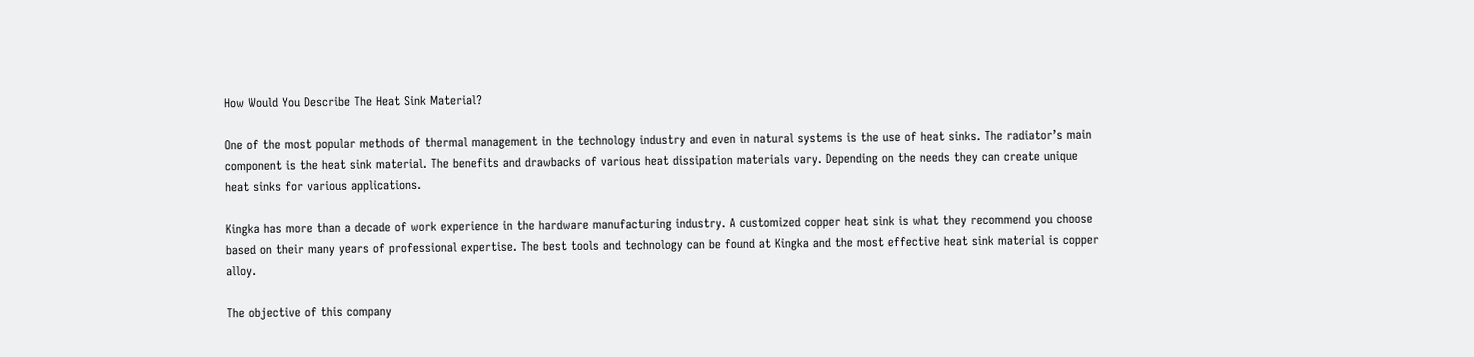How Would You Describe The Heat Sink Material?

One of the most popular methods of thermal management in the technology industry and even in natural systems is the use of heat sinks. The radiator’s main component is the heat sink material. The benefits and drawbacks of various heat dissipation materials vary. Depending on the needs they can create unique heat sinks for various applications.

Kingka has more than a decade of work experience in the hardware manufacturing industry. A customized copper heat sink is what they recommend you choose based on their many years of professional expertise. The best tools and technology can be found at Kingka and the most effective heat sink material is copper alloy.

The objective of this company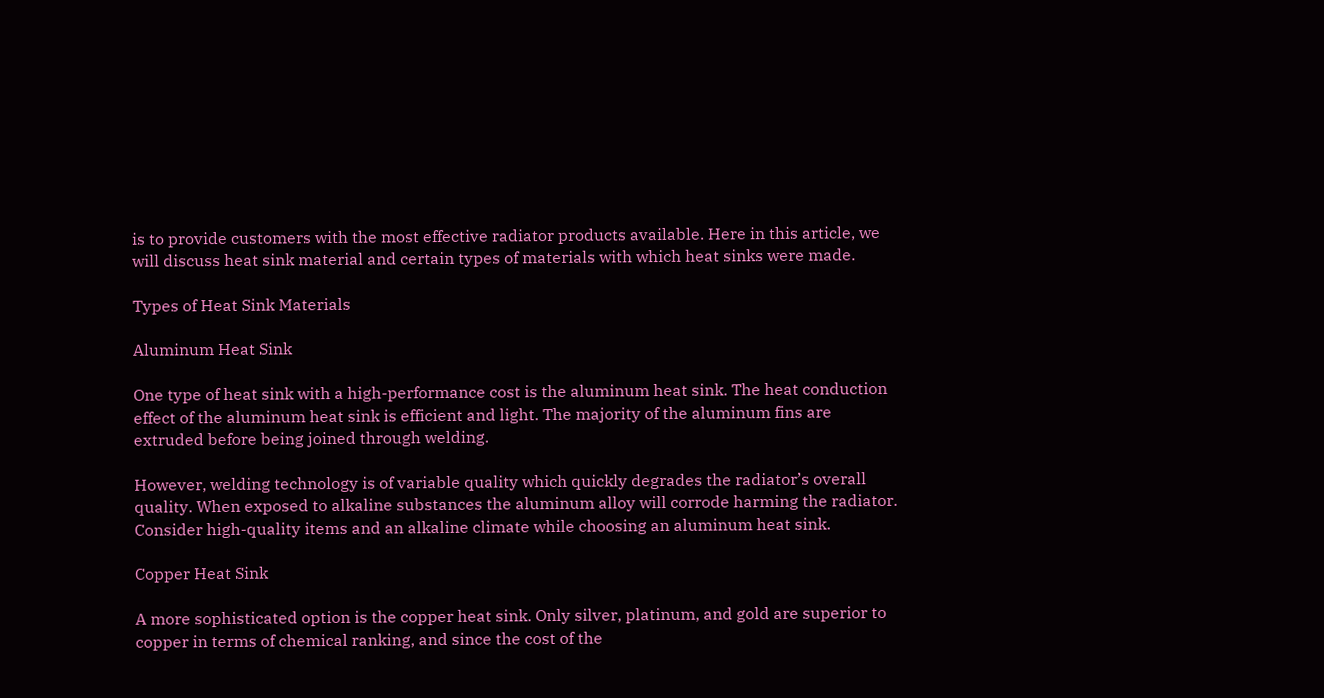is to provide customers with the most effective radiator products available. Here in this article, we will discuss heat sink material and certain types of materials with which heat sinks were made.

Types of Heat Sink Materials

Aluminum Heat Sink

One type of heat sink with a high-performance cost is the aluminum heat sink. The heat conduction effect of the aluminum heat sink is efficient and light. The majority of the aluminum fins are extruded before being joined through welding.

However, welding technology is of variable quality which quickly degrades the radiator’s overall quality. When exposed to alkaline substances the aluminum alloy will corrode harming the radiator. Consider high-quality items and an alkaline climate while choosing an aluminum heat sink.

Copper Heat Sink

A more sophisticated option is the copper heat sink. Only silver, platinum, and gold are superior to copper in terms of chemical ranking, and since the cost of the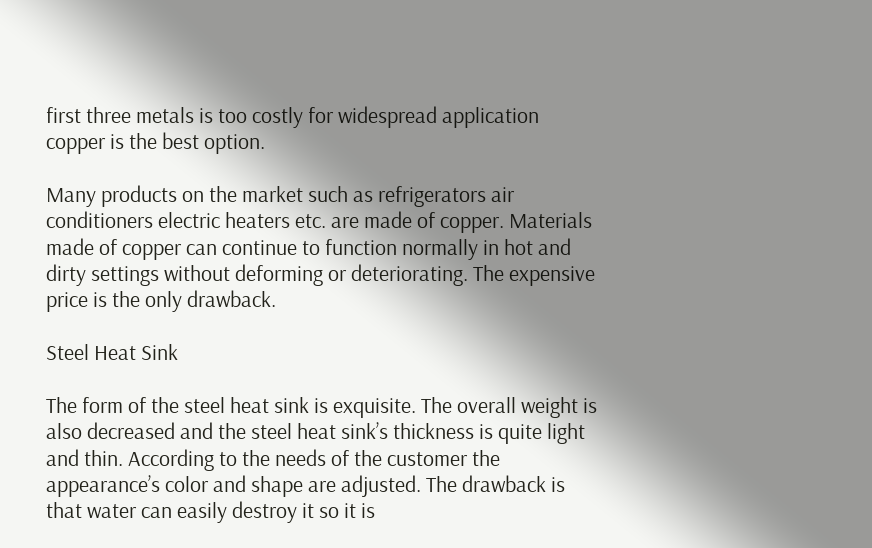first three metals is too costly for widespread application copper is the best option.

Many products on the market such as refrigerators air conditioners electric heaters etc. are made of copper. Materials made of copper can continue to function normally in hot and dirty settings without deforming or deteriorating. The expensive price is the only drawback.

Steel Heat Sink

The form of the steel heat sink is exquisite. The overall weight is also decreased and the steel heat sink’s thickness is quite light and thin. According to the needs of the customer the appearance’s color and shape are adjusted. The drawback is that water can easily destroy it so it is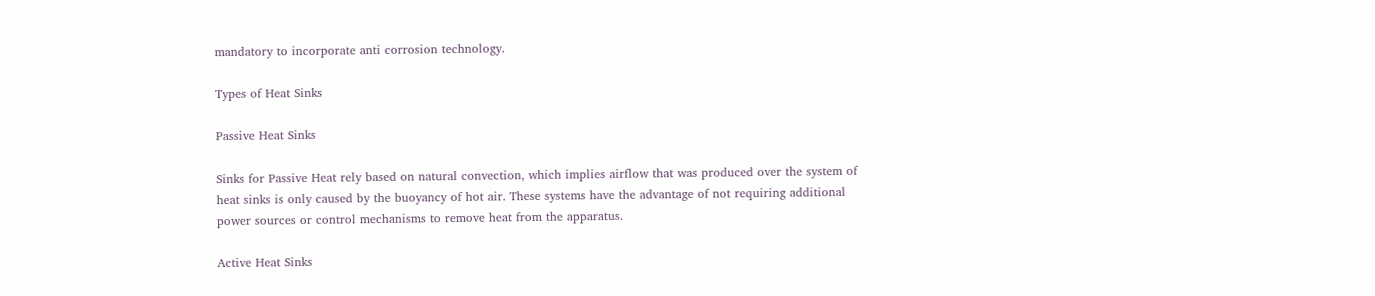mandatory to incorporate anti corrosion technology.

Types of Heat Sinks

Passive Heat Sinks

Sinks for Passive Heat rely based on natural convection, which implies airflow that was produced over the system of heat sinks is only caused by the buoyancy of hot air. These systems have the advantage of not requiring additional power sources or control mechanisms to remove heat from the apparatus.

Active Heat Sinks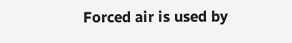Forced air is used by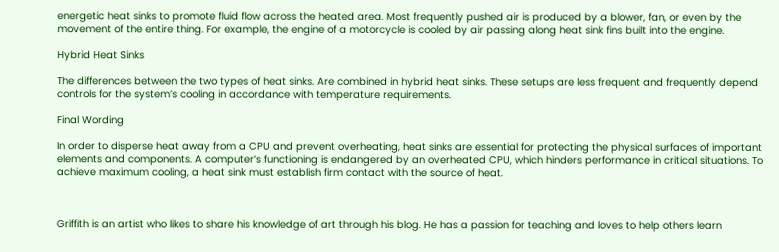energetic heat sinks to promote fluid flow across the heated area. Most frequently pushed air is produced by a blower, fan, or even by the movement of the entire thing. For example, the engine of a motorcycle is cooled by air passing along heat sink fins built into the engine.

Hybrid Heat Sinks

The differences between the two types of heat sinks. Are combined in hybrid heat sinks. These setups are less frequent and frequently depend controls for the system’s cooling in accordance with temperature requirements.

Final Wording

In order to disperse heat away from a CPU and prevent overheating, heat sinks are essential for protecting the physical surfaces of important elements and components. A computer’s functioning is endangered by an overheated CPU, which hinders performance in critical situations. To achieve maximum cooling, a heat sink must establish firm contact with the source of heat.



Griffith is an artist who likes to share his knowledge of art through his blog. He has a passion for teaching and loves to help others learn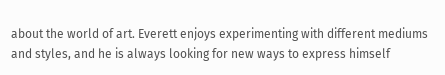about the world of art. Everett enjoys experimenting with different mediums and styles, and he is always looking for new ways to express himself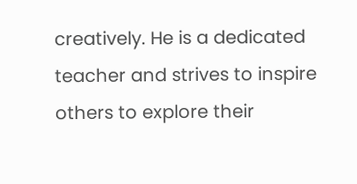creatively. He is a dedicated teacher and strives to inspire others to explore their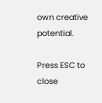own creative potential.

Press ESC to close